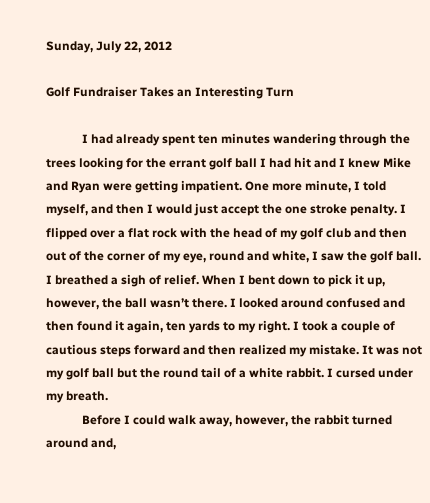Sunday, July 22, 2012

Golf Fundraiser Takes an Interesting Turn

            I had already spent ten minutes wandering through the trees looking for the errant golf ball I had hit and I knew Mike and Ryan were getting impatient. One more minute, I told myself, and then I would just accept the one stroke penalty. I flipped over a flat rock with the head of my golf club and then out of the corner of my eye, round and white, I saw the golf ball. I breathed a sigh of relief. When I bent down to pick it up, however, the ball wasn’t there. I looked around confused and then found it again, ten yards to my right. I took a couple of cautious steps forward and then realized my mistake. It was not my golf ball but the round tail of a white rabbit. I cursed under my breath.
            Before I could walk away, however, the rabbit turned around and,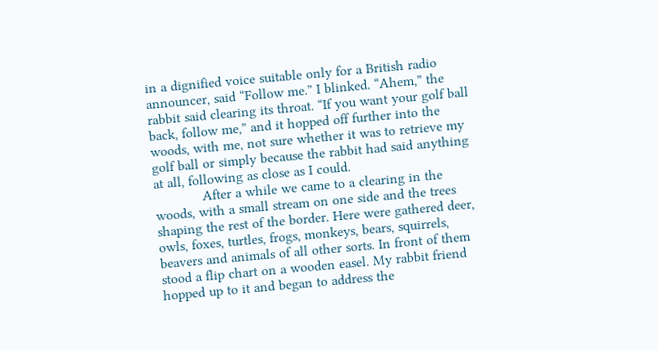in a dignified voice suitable only for a British radio announcer, said “Follow me.” I blinked. “Ahem,” the rabbit said clearing its throat. “If you want your golf ball back, follow me,” and it hopped off further into the woods, with me, not sure whether it was to retrieve my golf ball or simply because the rabbit had said anything at all, following as close as I could.
            After a while we came to a clearing in the woods, with a small stream on one side and the trees shaping the rest of the border. Here were gathered deer, owls, foxes, turtles, frogs, monkeys, bears, squirrels, beavers and animals of all other sorts. In front of them stood a flip chart on a wooden easel. My rabbit friend hopped up to it and began to address the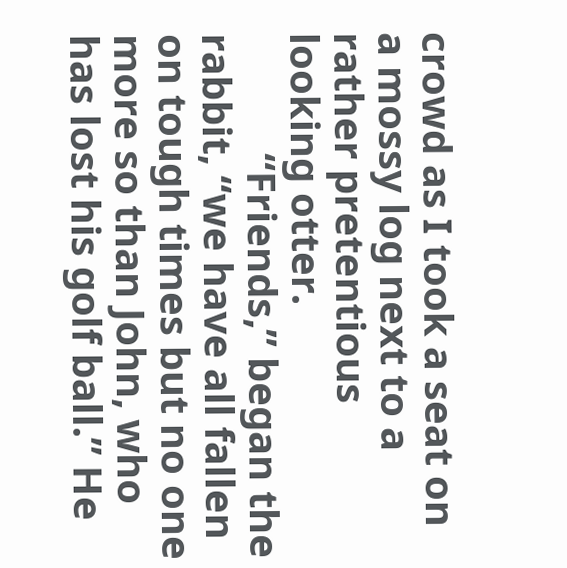crowd as I took a seat on a mossy log next to a rather pretentious looking otter.
            “Friends,” began the rabbit, “we have all fallen on tough times but no one more so than John, who has lost his golf ball.” He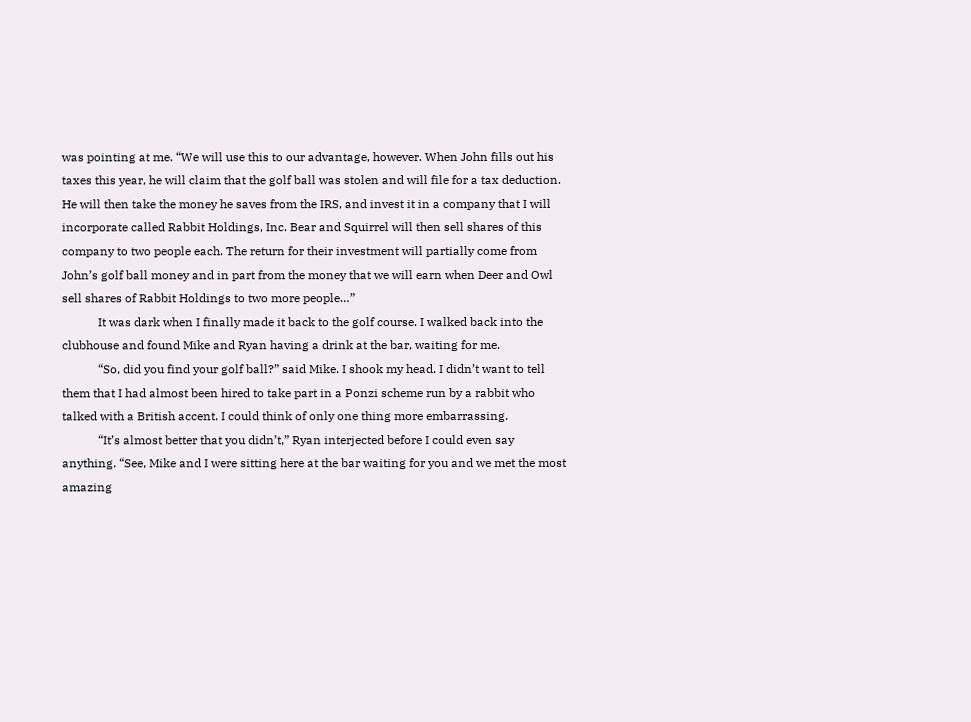was pointing at me. “We will use this to our advantage, however. When John fills out his taxes this year, he will claim that the golf ball was stolen and will file for a tax deduction. He will then take the money he saves from the IRS, and invest it in a company that I will incorporate called Rabbit Holdings, Inc. Bear and Squirrel will then sell shares of this company to two people each. The return for their investment will partially come from John’s golf ball money and in part from the money that we will earn when Deer and Owl sell shares of Rabbit Holdings to two more people…”
            It was dark when I finally made it back to the golf course. I walked back into the clubhouse and found Mike and Ryan having a drink at the bar, waiting for me.
            “So, did you find your golf ball?” said Mike. I shook my head. I didn’t want to tell them that I had almost been hired to take part in a Ponzi scheme run by a rabbit who talked with a British accent. I could think of only one thing more embarrassing.
            “It’s almost better that you didn’t,” Ryan interjected before I could even say anything. “See, Mike and I were sitting here at the bar waiting for you and we met the most amazing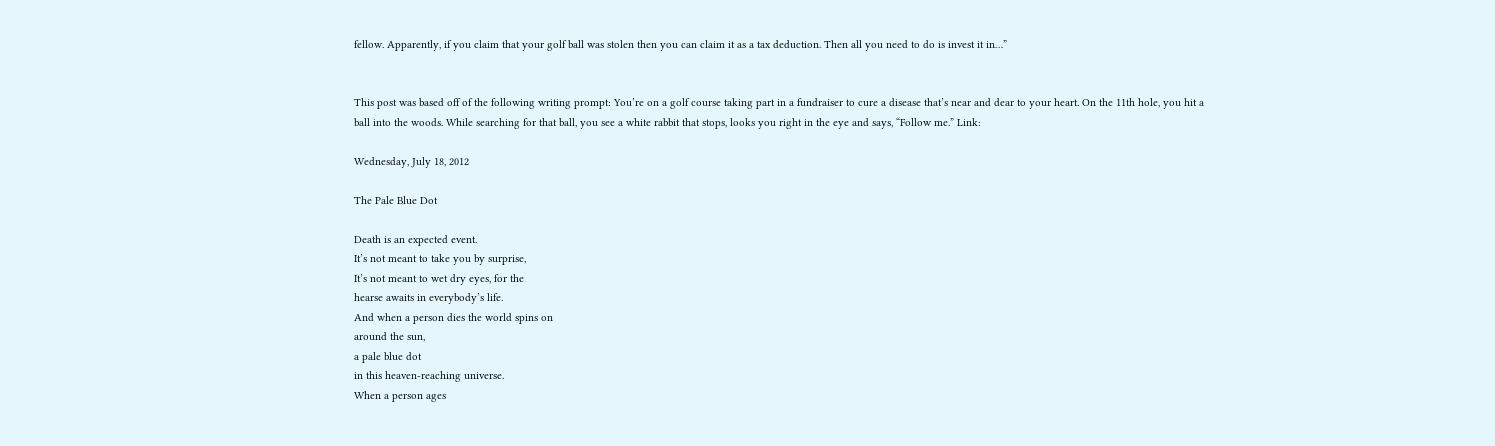fellow. Apparently, if you claim that your golf ball was stolen then you can claim it as a tax deduction. Then all you need to do is invest it in…”


This post was based off of the following writing prompt: You’re on a golf course taking part in a fundraiser to cure a disease that’s near and dear to your heart. On the 11th hole, you hit a ball into the woods. While searching for that ball, you see a white rabbit that stops, looks you right in the eye and says, “Follow me.” Link:

Wednesday, July 18, 2012

The Pale Blue Dot

Death is an expected event.
It’s not meant to take you by surprise,
It’s not meant to wet dry eyes, for the
hearse awaits in everybody’s life.
And when a person dies the world spins on
around the sun,
a pale blue dot
in this heaven-reaching universe.
When a person ages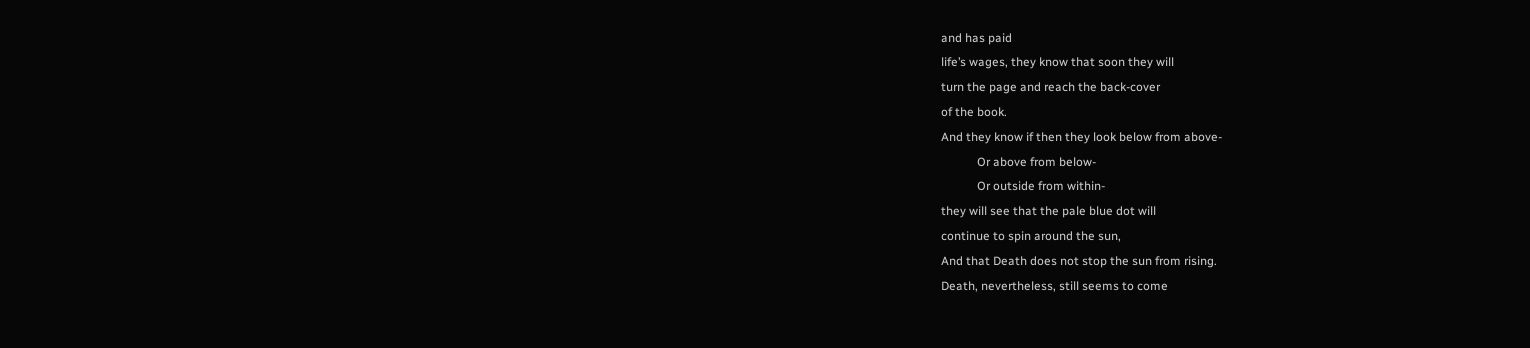and has paid
life’s wages, they know that soon they will
turn the page and reach the back-cover
of the book.
And they know if then they look below from above-
            Or above from below-
            Or outside from within-
they will see that the pale blue dot will
continue to spin around the sun,
And that Death does not stop the sun from rising.
Death, nevertheless, still seems to come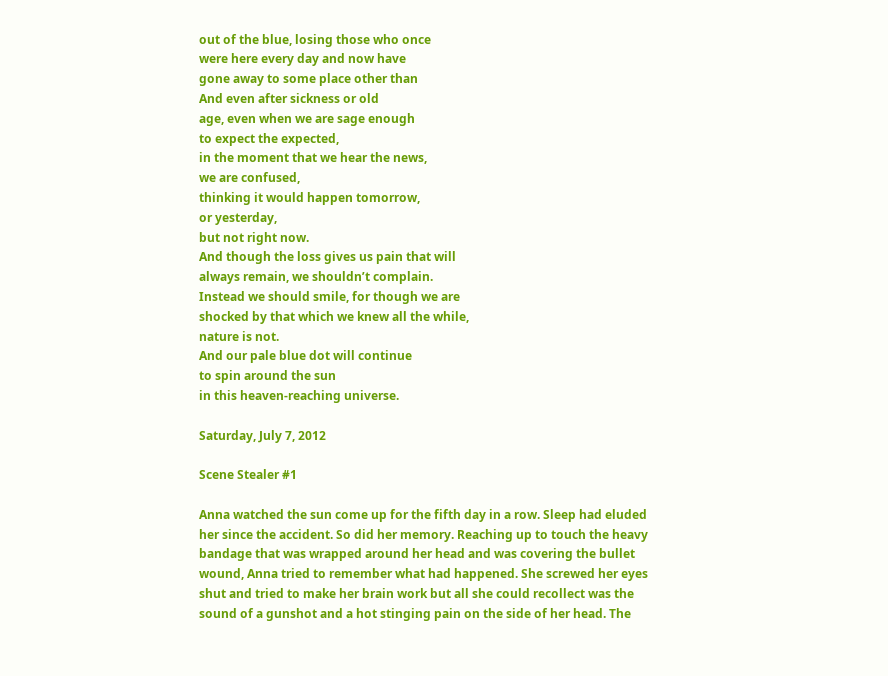out of the blue, losing those who once
were here every day and now have
gone away to some place other than
And even after sickness or old
age, even when we are sage enough
to expect the expected,
in the moment that we hear the news,
we are confused,
thinking it would happen tomorrow,
or yesterday,
but not right now.
And though the loss gives us pain that will
always remain, we shouldn’t complain.
Instead we should smile, for though we are
shocked by that which we knew all the while,
nature is not.
And our pale blue dot will continue
to spin around the sun
in this heaven-reaching universe.

Saturday, July 7, 2012

Scene Stealer #1

Anna watched the sun come up for the fifth day in a row. Sleep had eluded her since the accident. So did her memory. Reaching up to touch the heavy bandage that was wrapped around her head and was covering the bullet wound, Anna tried to remember what had happened. She screwed her eyes shut and tried to make her brain work but all she could recollect was the sound of a gunshot and a hot stinging pain on the side of her head. The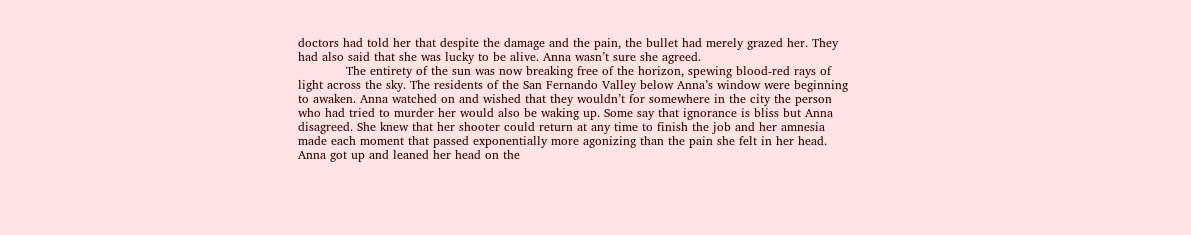doctors had told her that despite the damage and the pain, the bullet had merely grazed her. They had also said that she was lucky to be alive. Anna wasn’t sure she agreed.
            The entirety of the sun was now breaking free of the horizon, spewing blood-red rays of light across the sky. The residents of the San Fernando Valley below Anna’s window were beginning to awaken. Anna watched on and wished that they wouldn’t for somewhere in the city the person who had tried to murder her would also be waking up. Some say that ignorance is bliss but Anna disagreed. She knew that her shooter could return at any time to finish the job and her amnesia made each moment that passed exponentially more agonizing than the pain she felt in her head.
Anna got up and leaned her head on the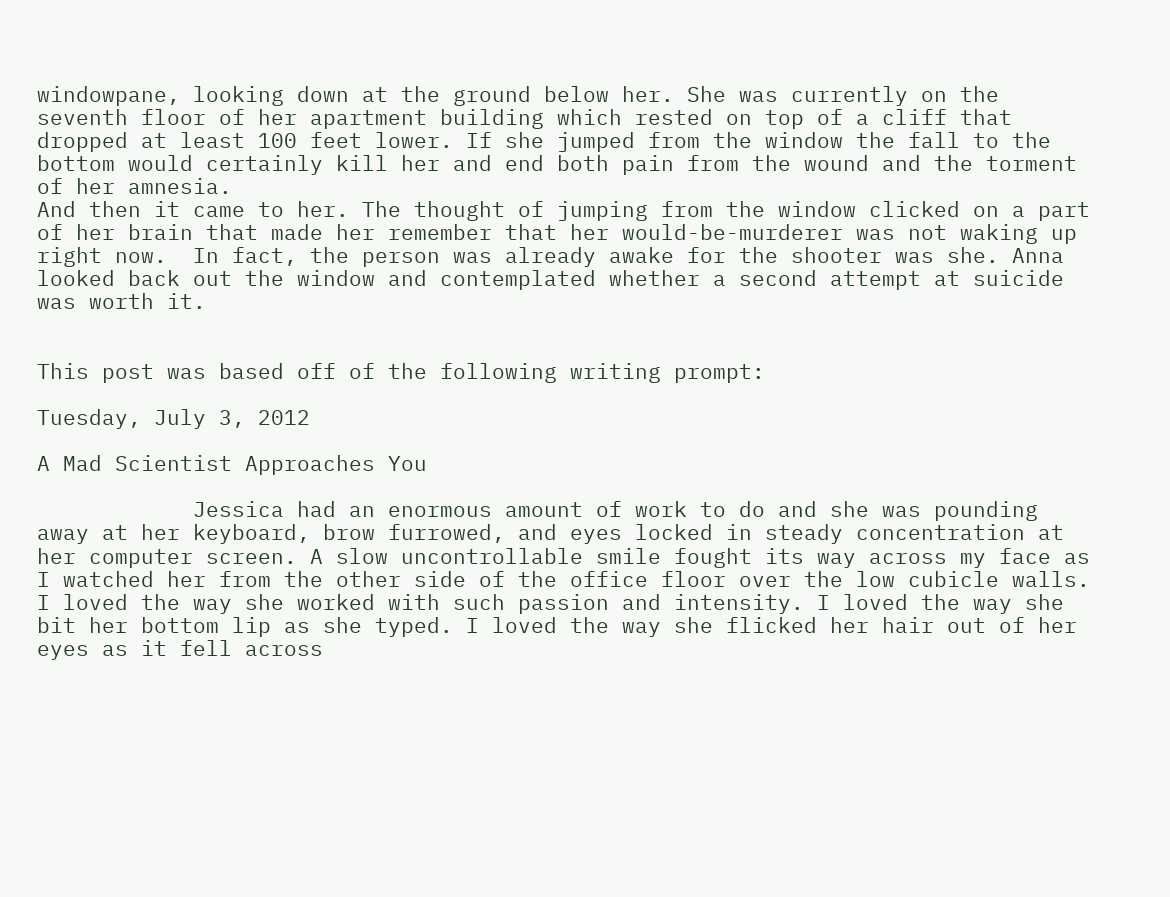windowpane, looking down at the ground below her. She was currently on the seventh floor of her apartment building which rested on top of a cliff that dropped at least 100 feet lower. If she jumped from the window the fall to the bottom would certainly kill her and end both pain from the wound and the torment of her amnesia.
And then it came to her. The thought of jumping from the window clicked on a part of her brain that made her remember that her would-be-murderer was not waking up right now.  In fact, the person was already awake for the shooter was she. Anna looked back out the window and contemplated whether a second attempt at suicide was worth it.


This post was based off of the following writing prompt:

Tuesday, July 3, 2012

A Mad Scientist Approaches You

            Jessica had an enormous amount of work to do and she was pounding away at her keyboard, brow furrowed, and eyes locked in steady concentration at her computer screen. A slow uncontrollable smile fought its way across my face as I watched her from the other side of the office floor over the low cubicle walls. I loved the way she worked with such passion and intensity. I loved the way she bit her bottom lip as she typed. I loved the way she flicked her hair out of her eyes as it fell across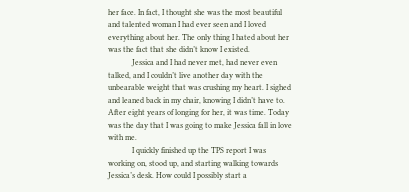her face. In fact, I thought she was the most beautiful and talented woman I had ever seen and I loved everything about her. The only thing I hated about her was the fact that she didn’t know I existed.
            Jessica and I had never met, had never even talked, and I couldn’t live another day with the unbearable weight that was crushing my heart. I sighed and leaned back in my chair, knowing I didn’t have to. After eight years of longing for her, it was time. Today was the day that I was going to make Jessica fall in love with me.
            I quickly finished up the TPS report I was working on, stood up, and starting walking towards Jessica’s desk. How could I possibly start a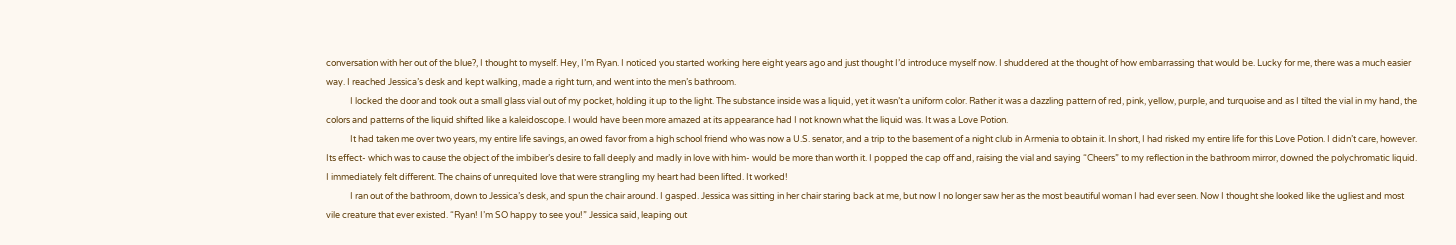conversation with her out of the blue?, I thought to myself. Hey, I’m Ryan. I noticed you started working here eight years ago and just thought I’d introduce myself now. I shuddered at the thought of how embarrassing that would be. Lucky for me, there was a much easier way. I reached Jessica’s desk and kept walking, made a right turn, and went into the men’s bathroom.
            I locked the door and took out a small glass vial out of my pocket, holding it up to the light. The substance inside was a liquid, yet it wasn’t a uniform color. Rather it was a dazzling pattern of red, pink, yellow, purple, and turquoise and as I tilted the vial in my hand, the colors and patterns of the liquid shifted like a kaleidoscope. I would have been more amazed at its appearance had I not known what the liquid was. It was a Love Potion.
            It had taken me over two years, my entire life savings, an owed favor from a high school friend who was now a U.S. senator, and a trip to the basement of a night club in Armenia to obtain it. In short, I had risked my entire life for this Love Potion. I didn’t care, however. Its effect- which was to cause the object of the imbiber’s desire to fall deeply and madly in love with him- would be more than worth it. I popped the cap off and, raising the vial and saying “Cheers” to my reflection in the bathroom mirror, downed the polychromatic liquid. I immediately felt different. The chains of unrequited love that were strangling my heart had been lifted. It worked!
            I ran out of the bathroom, down to Jessica’s desk, and spun the chair around. I gasped. Jessica was sitting in her chair staring back at me, but now I no longer saw her as the most beautiful woman I had ever seen. Now I thought she looked like the ugliest and most vile creature that ever existed. “Ryan! I’m SO happy to see you!” Jessica said, leaping out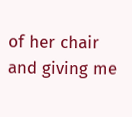of her chair and giving me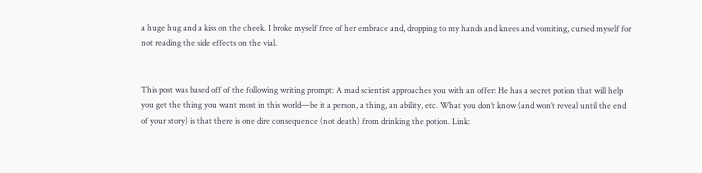a huge hug and a kiss on the cheek. I broke myself free of her embrace and, dropping to my hands and knees and vomiting, cursed myself for not reading the side effects on the vial.


This post was based off of the following writing prompt: A mad scientist approaches you with an offer: He has a secret potion that will help you get the thing you want most in this world—be it a person, a thing, an ability, etc. What you don’t know (and won’t reveal until the end of your story) is that there is one dire consequence (not death) from drinking the potion. Link: